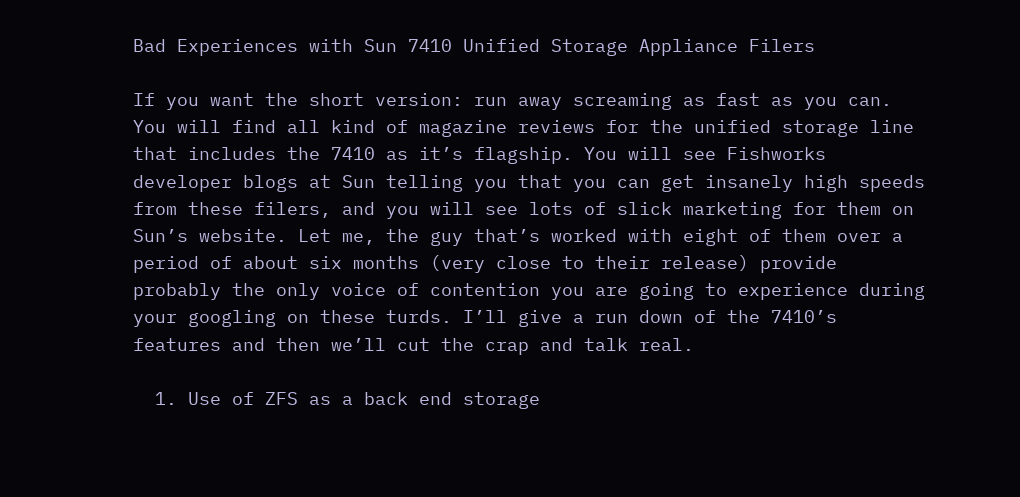Bad Experiences with Sun 7410 Unified Storage Appliance Filers

If you want the short version: run away screaming as fast as you can. You will find all kind of magazine reviews for the unified storage line that includes the 7410 as it’s flagship. You will see Fishworks developer blogs at Sun telling you that you can get insanely high speeds from these filers, and you will see lots of slick marketing for them on Sun’s website. Let me, the guy that’s worked with eight of them over a period of about six months (very close to their release) provide probably the only voice of contention you are going to experience during your googling on these turds. I’ll give a run down of the 7410’s features and then we’ll cut the crap and talk real.

  1. Use of ZFS as a back end storage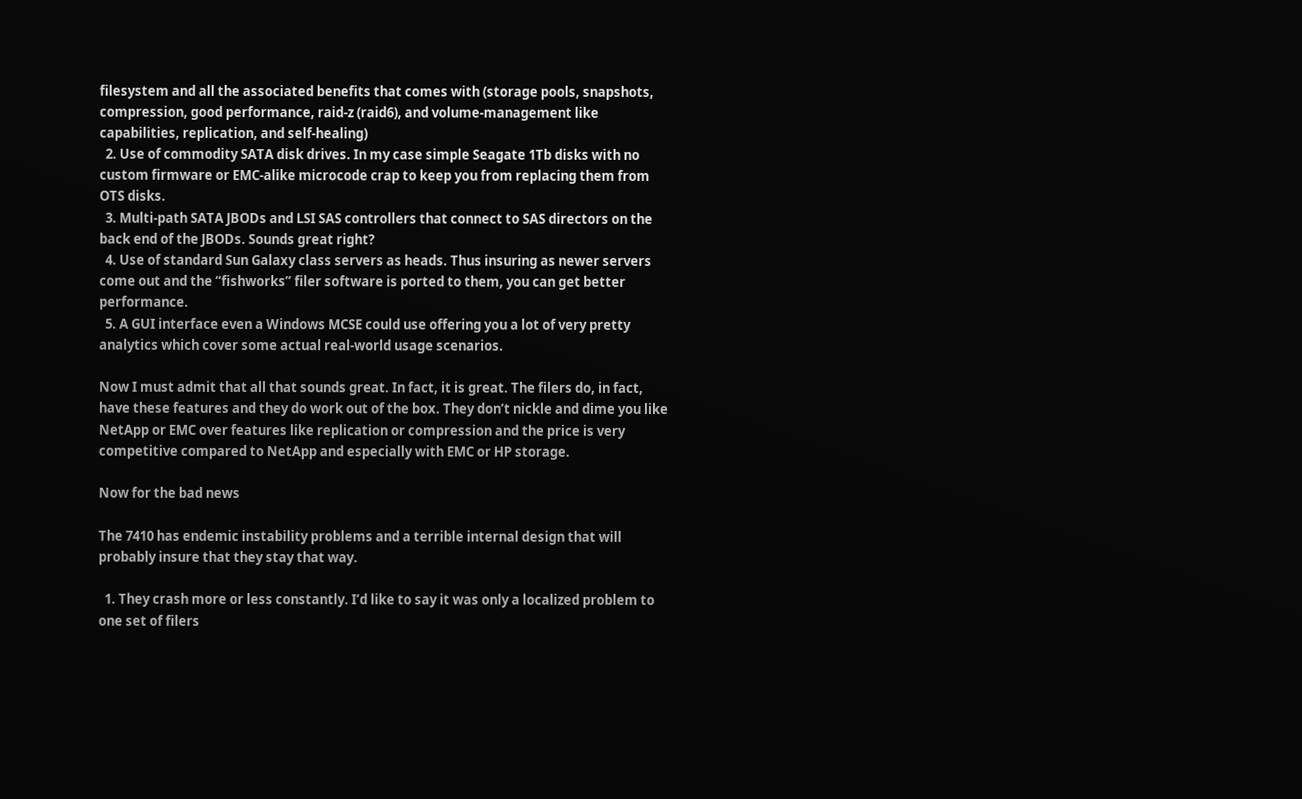filesystem and all the associated benefits that comes with (storage pools, snapshots, compression, good performance, raid-z (raid6), and volume-management like capabilities, replication, and self-healing)
  2. Use of commodity SATA disk drives. In my case simple Seagate 1Tb disks with no custom firmware or EMC-alike microcode crap to keep you from replacing them from OTS disks.
  3. Multi-path SATA JBODs and LSI SAS controllers that connect to SAS directors on the back end of the JBODs. Sounds great right?
  4. Use of standard Sun Galaxy class servers as heads. Thus insuring as newer servers come out and the “fishworks” filer software is ported to them, you can get better performance.
  5. A GUI interface even a Windows MCSE could use offering you a lot of very pretty analytics which cover some actual real-world usage scenarios.

Now I must admit that all that sounds great. In fact, it is great. The filers do, in fact, have these features and they do work out of the box. They don’t nickle and dime you like NetApp or EMC over features like replication or compression and the price is very competitive compared to NetApp and especially with EMC or HP storage.

Now for the bad news

The 7410 has endemic instability problems and a terrible internal design that will probably insure that they stay that way.

  1. They crash more or less constantly. I’d like to say it was only a localized problem to one set of filers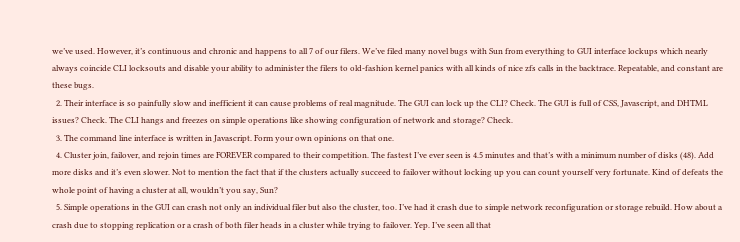we’ve used. However, it’s continuous and chronic and happens to all 7 of our filers. We’ve filed many novel bugs with Sun from everything to GUI interface lockups which nearly always coincide CLI locksouts and disable your ability to administer the filers to old-fashion kernel panics with all kinds of nice zfs calls in the backtrace. Repeatable, and constant are these bugs.
  2. Their interface is so painfully slow and inefficient it can cause problems of real magnitude. The GUI can lock up the CLI? Check. The GUI is full of CSS, Javascript, and DHTML issues? Check. The CLI hangs and freezes on simple operations like showing configuration of network and storage? Check.
  3. The command line interface is written in Javascript. Form your own opinions on that one.
  4. Cluster join, failover, and rejoin times are FOREVER compared to their competition. The fastest I’ve ever seen is 4.5 minutes and that’s with a minimum number of disks (48). Add more disks and it’s even slower. Not to mention the fact that if the clusters actually succeed to failover without locking up you can count yourself very fortunate. Kind of defeats the whole point of having a cluster at all, wouldn’t you say, Sun?
  5. Simple operations in the GUI can crash not only an individual filer but also the cluster, too. I’ve had it crash due to simple network reconfiguration or storage rebuild. How about a crash due to stopping replication or a crash of both filer heads in a cluster while trying to failover. Yep. I’ve seen all that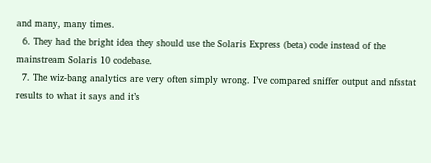and many, many times.
  6. They had the bright idea they should use the Solaris Express (beta) code instead of the mainstream Solaris 10 codebase.
  7. The wiz-bang analytics are very often simply wrong. I’ve compared sniffer output and nfsstat results to what it says and it’s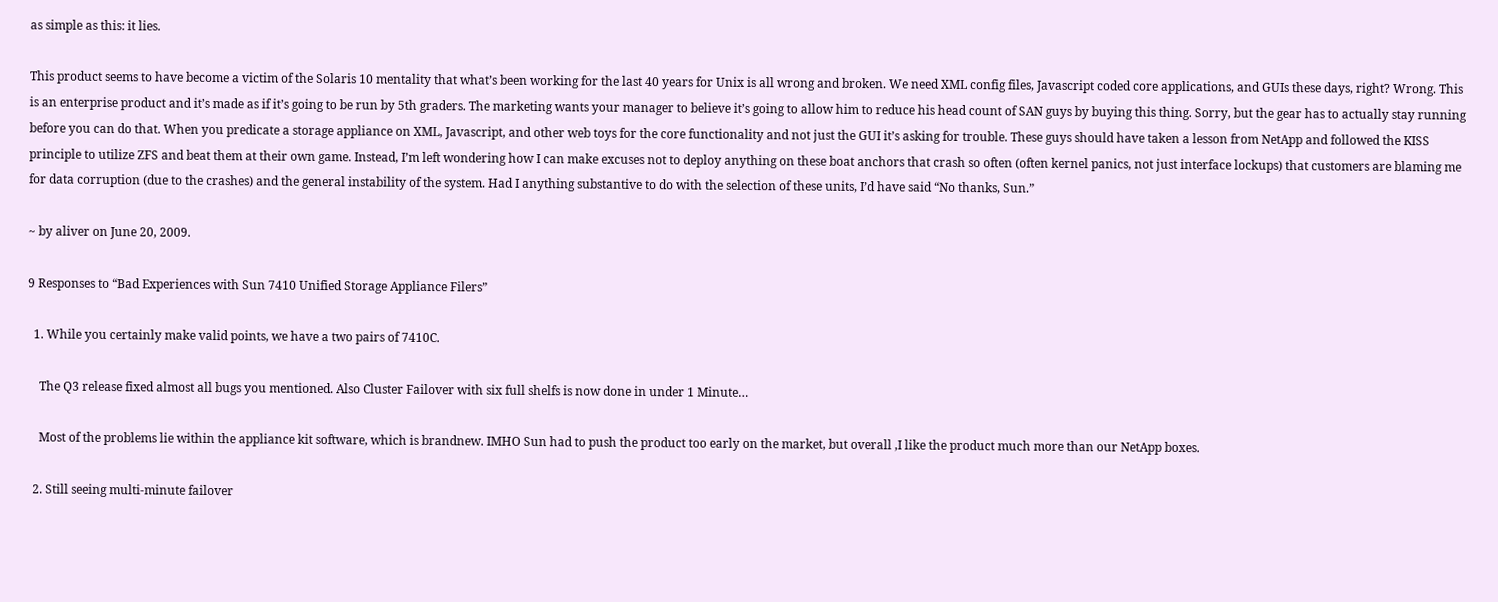as simple as this: it lies.

This product seems to have become a victim of the Solaris 10 mentality that what’s been working for the last 40 years for Unix is all wrong and broken. We need XML config files, Javascript coded core applications, and GUIs these days, right? Wrong. This is an enterprise product and it’s made as if it’s going to be run by 5th graders. The marketing wants your manager to believe it’s going to allow him to reduce his head count of SAN guys by buying this thing. Sorry, but the gear has to actually stay running before you can do that. When you predicate a storage appliance on XML, Javascript, and other web toys for the core functionality and not just the GUI it’s asking for trouble. These guys should have taken a lesson from NetApp and followed the KISS principle to utilize ZFS and beat them at their own game. Instead, I’m left wondering how I can make excuses not to deploy anything on these boat anchors that crash so often (often kernel panics, not just interface lockups) that customers are blaming me for data corruption (due to the crashes) and the general instability of the system. Had I anything substantive to do with the selection of these units, I’d have said “No thanks, Sun.”

~ by aliver on June 20, 2009.

9 Responses to “Bad Experiences with Sun 7410 Unified Storage Appliance Filers”

  1. While you certainly make valid points, we have a two pairs of 7410C.

    The Q3 release fixed almost all bugs you mentioned. Also Cluster Failover with six full shelfs is now done in under 1 Minute…

    Most of the problems lie within the appliance kit software, which is brandnew. IMHO Sun had to push the product too early on the market, but overall ,I like the product much more than our NetApp boxes.

  2. Still seeing multi-minute failover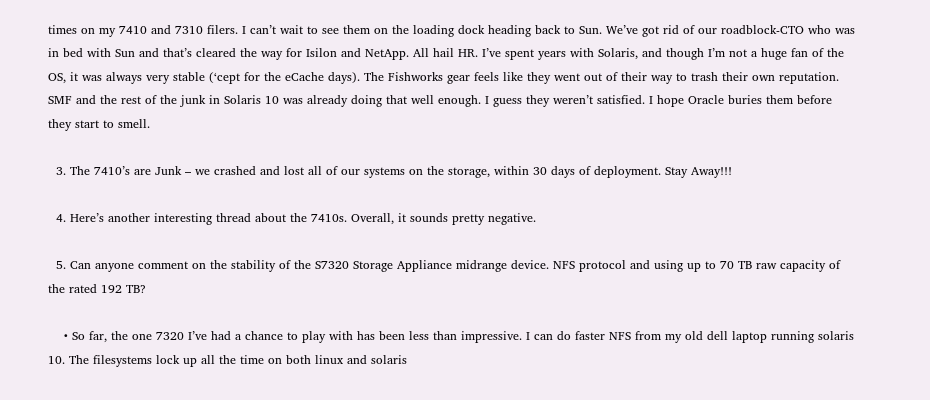times on my 7410 and 7310 filers. I can’t wait to see them on the loading dock heading back to Sun. We’ve got rid of our roadblock-CTO who was in bed with Sun and that’s cleared the way for Isilon and NetApp. All hail HR. I’ve spent years with Solaris, and though I’m not a huge fan of the OS, it was always very stable (‘cept for the eCache days). The Fishworks gear feels like they went out of their way to trash their own reputation. SMF and the rest of the junk in Solaris 10 was already doing that well enough. I guess they weren’t satisfied. I hope Oracle buries them before they start to smell.

  3. The 7410’s are Junk – we crashed and lost all of our systems on the storage, within 30 days of deployment. Stay Away!!!

  4. Here’s another interesting thread about the 7410s. Overall, it sounds pretty negative.

  5. Can anyone comment on the stability of the S7320 Storage Appliance midrange device. NFS protocol and using up to 70 TB raw capacity of the rated 192 TB?

    • So far, the one 7320 I’ve had a chance to play with has been less than impressive. I can do faster NFS from my old dell laptop running solaris 10. The filesystems lock up all the time on both linux and solaris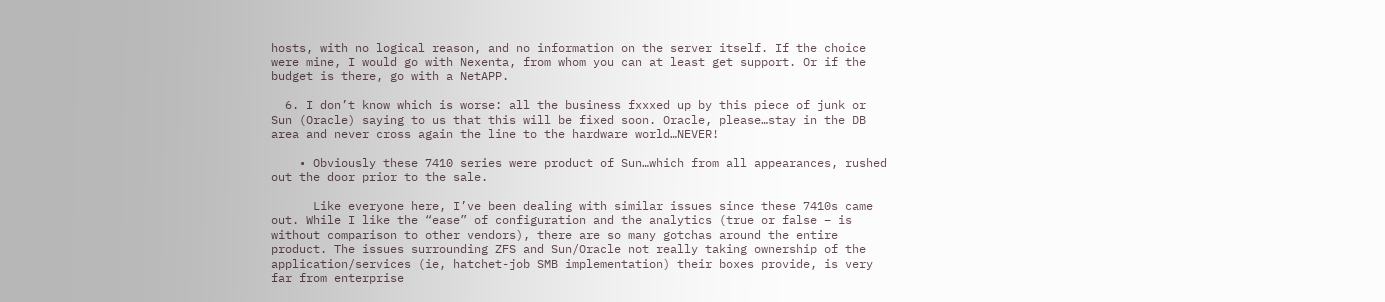hosts, with no logical reason, and no information on the server itself. If the choice were mine, I would go with Nexenta, from whom you can at least get support. Or if the budget is there, go with a NetAPP.

  6. I don’t know which is worse: all the business fxxxed up by this piece of junk or Sun (Oracle) saying to us that this will be fixed soon. Oracle, please…stay in the DB area and never cross again the line to the hardware world…NEVER!

    • Obviously these 7410 series were product of Sun…which from all appearances, rushed out the door prior to the sale.

      Like everyone here, I’ve been dealing with similar issues since these 7410s came out. While I like the “ease” of configuration and the analytics (true or false – is without comparison to other vendors), there are so many gotchas around the entire product. The issues surrounding ZFS and Sun/Oracle not really taking ownership of the application/services (ie, hatchet-job SMB implementation) their boxes provide, is very far from enterprise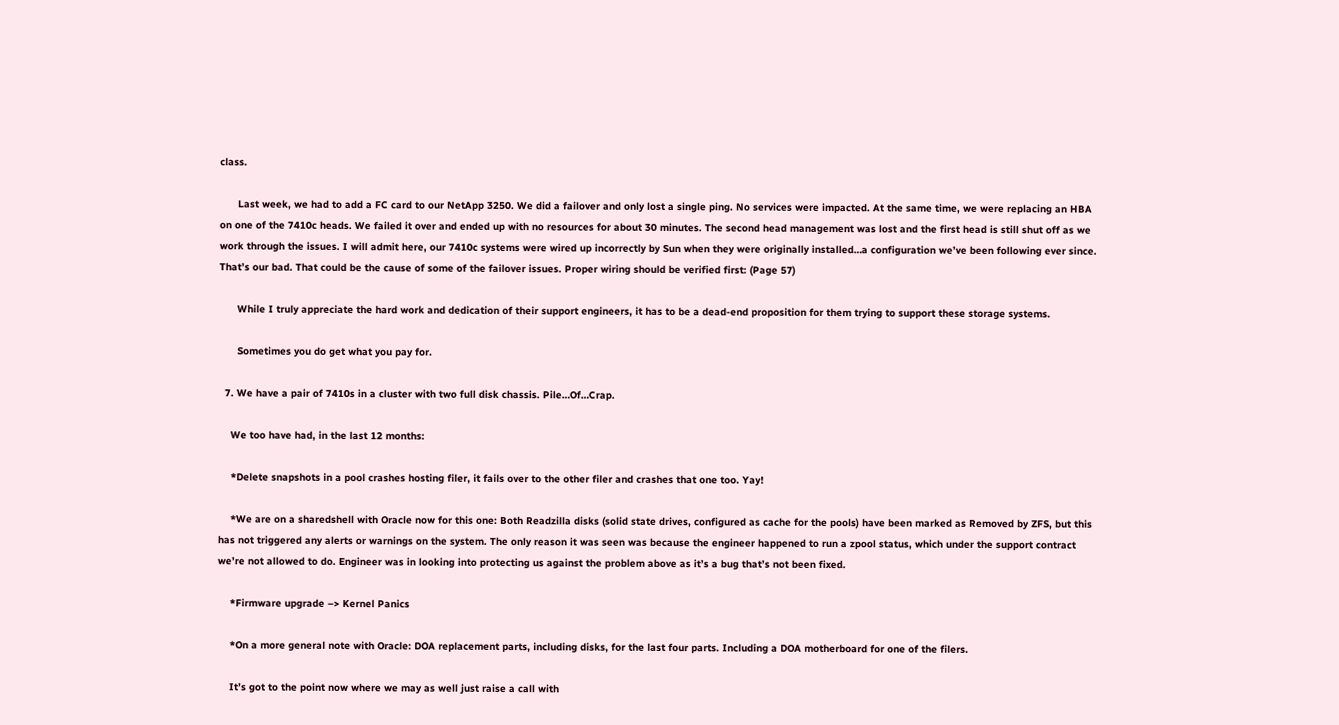class.

      Last week, we had to add a FC card to our NetApp 3250. We did a failover and only lost a single ping. No services were impacted. At the same time, we were replacing an HBA on one of the 7410c heads. We failed it over and ended up with no resources for about 30 minutes. The second head management was lost and the first head is still shut off as we work through the issues. I will admit here, our 7410c systems were wired up incorrectly by Sun when they were originally installed…a configuration we’ve been following ever since. That’s our bad. That could be the cause of some of the failover issues. Proper wiring should be verified first: (Page 57)

      While I truly appreciate the hard work and dedication of their support engineers, it has to be a dead-end proposition for them trying to support these storage systems.

      Sometimes you do get what you pay for.

  7. We have a pair of 7410s in a cluster with two full disk chassis. Pile…Of…Crap.

    We too have had, in the last 12 months:

    *Delete snapshots in a pool crashes hosting filer, it fails over to the other filer and crashes that one too. Yay!

    *We are on a sharedshell with Oracle now for this one: Both Readzilla disks (solid state drives, configured as cache for the pools) have been marked as Removed by ZFS, but this has not triggered any alerts or warnings on the system. The only reason it was seen was because the engineer happened to run a zpool status, which under the support contract we’re not allowed to do. Engineer was in looking into protecting us against the problem above as it’s a bug that’s not been fixed.

    *Firmware upgrade –> Kernel Panics

    *On a more general note with Oracle: DOA replacement parts, including disks, for the last four parts. Including a DOA motherboard for one of the filers.

    It’s got to the point now where we may as well just raise a call with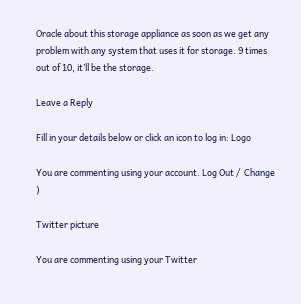Oracle about this storage appliance as soon as we get any problem with any system that uses it for storage. 9 times out of 10, it’ll be the storage.

Leave a Reply

Fill in your details below or click an icon to log in: Logo

You are commenting using your account. Log Out /  Change )

Twitter picture

You are commenting using your Twitter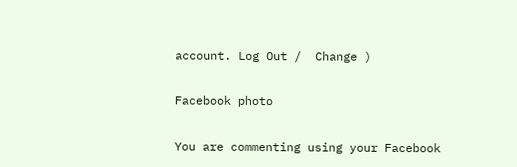account. Log Out /  Change )

Facebook photo

You are commenting using your Facebook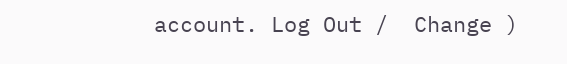account. Log Out /  Change )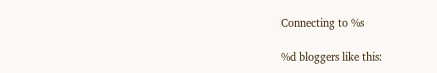Connecting to %s

%d bloggers like this: